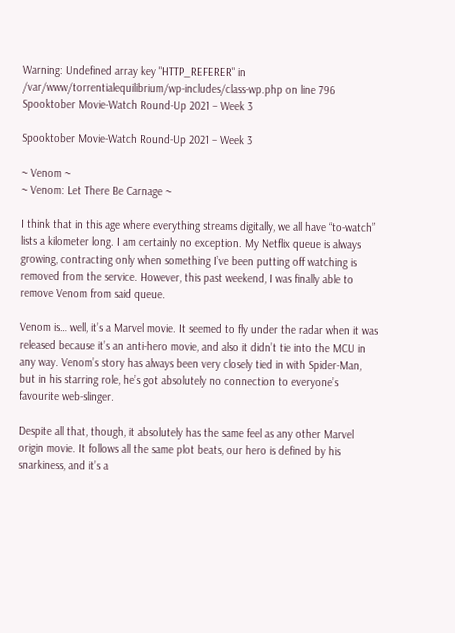Warning: Undefined array key "HTTP_REFERER" in /var/www/torrentialequilibrium/wp-includes/class-wp.php on line 796
Spooktober Movie-Watch Round-Up 2021 – Week 3

Spooktober Movie-Watch Round-Up 2021 – Week 3

~ Venom ~
~ Venom: Let There Be Carnage ~

I think that in this age where everything streams digitally, we all have “to-watch” lists a kilometer long. I am certainly no exception. My Netflix queue is always growing, contracting only when something I’ve been putting off watching is removed from the service. However, this past weekend, I was finally able to remove Venom from said queue.

Venom is… well, it’s a Marvel movie. It seemed to fly under the radar when it was released because it’s an anti-hero movie, and also it didn’t tie into the MCU in any way. Venom’s story has always been very closely tied in with Spider-Man, but in his starring role, he’s got absolutely no connection to everyone’s favourite web-slinger.

Despite all that, though, it absolutely has the same feel as any other Marvel origin movie. It follows all the same plot beats, our hero is defined by his snarkiness, and it’s a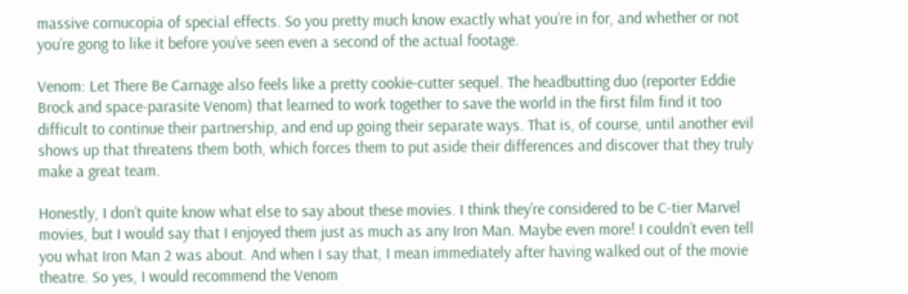massive cornucopia of special effects. So you pretty much know exactly what you’re in for, and whether or not you’re gong to like it before you’ve seen even a second of the actual footage.

Venom: Let There Be Carnage also feels like a pretty cookie-cutter sequel. The headbutting duo (reporter Eddie Brock and space-parasite Venom) that learned to work together to save the world in the first film find it too difficult to continue their partnership, and end up going their separate ways. That is, of course, until another evil shows up that threatens them both, which forces them to put aside their differences and discover that they truly make a great team.

Honestly, I don’t quite know what else to say about these movies. I think they’re considered to be C-tier Marvel movies, but I would say that I enjoyed them just as much as any Iron Man. Maybe even more! I couldn’t even tell you what Iron Man 2 was about. And when I say that, I mean immediately after having walked out of the movie theatre. So yes, I would recommend the Venom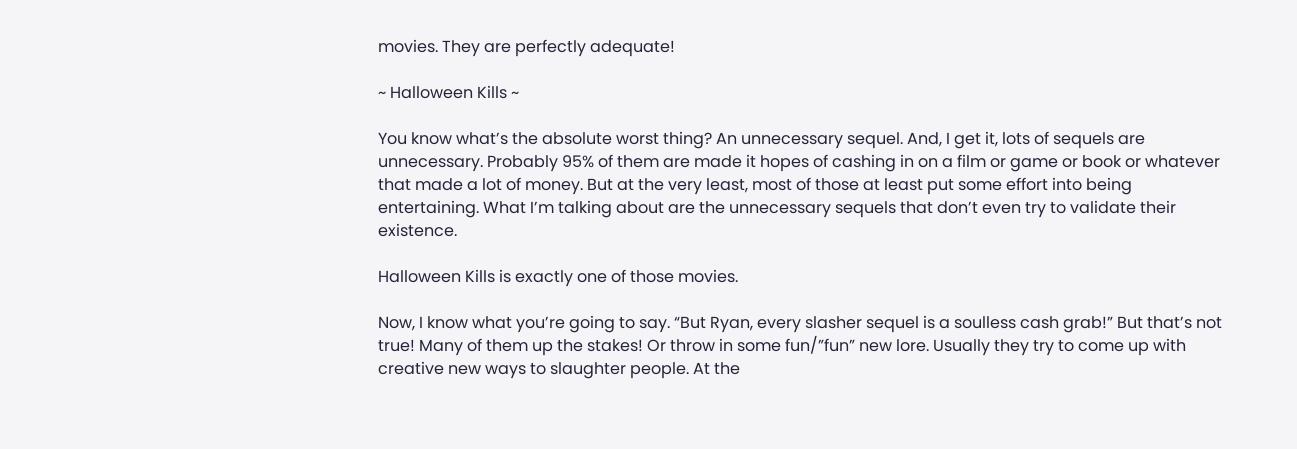movies. They are perfectly adequate!

~ Halloween Kills ~

You know what’s the absolute worst thing? An unnecessary sequel. And, I get it, lots of sequels are unnecessary. Probably 95% of them are made it hopes of cashing in on a film or game or book or whatever that made a lot of money. But at the very least, most of those at least put some effort into being entertaining. What I’m talking about are the unnecessary sequels that don’t even try to validate their existence.

Halloween Kills is exactly one of those movies.

Now, I know what you’re going to say. “But Ryan, every slasher sequel is a soulless cash grab!” But that’s not true! Many of them up the stakes! Or throw in some fun/”fun” new lore. Usually they try to come up with creative new ways to slaughter people. At the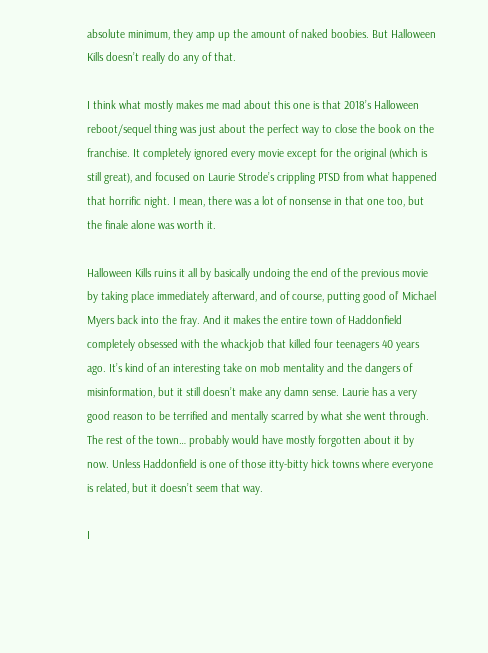absolute minimum, they amp up the amount of naked boobies. But Halloween Kills doesn’t really do any of that.

I think what mostly makes me mad about this one is that 2018’s Halloween reboot/sequel thing was just about the perfect way to close the book on the franchise. It completely ignored every movie except for the original (which is still great), and focused on Laurie Strode’s crippling PTSD from what happened that horrific night. I mean, there was a lot of nonsense in that one too, but the finale alone was worth it.

Halloween Kills ruins it all by basically undoing the end of the previous movie by taking place immediately afterward, and of course, putting good ol’ Michael Myers back into the fray. And it makes the entire town of Haddonfield completely obsessed with the whackjob that killed four teenagers 40 years ago. It’s kind of an interesting take on mob mentality and the dangers of misinformation, but it still doesn’t make any damn sense. Laurie has a very good reason to be terrified and mentally scarred by what she went through. The rest of the town… probably would have mostly forgotten about it by now. Unless Haddonfield is one of those itty-bitty hick towns where everyone is related, but it doesn’t seem that way.

I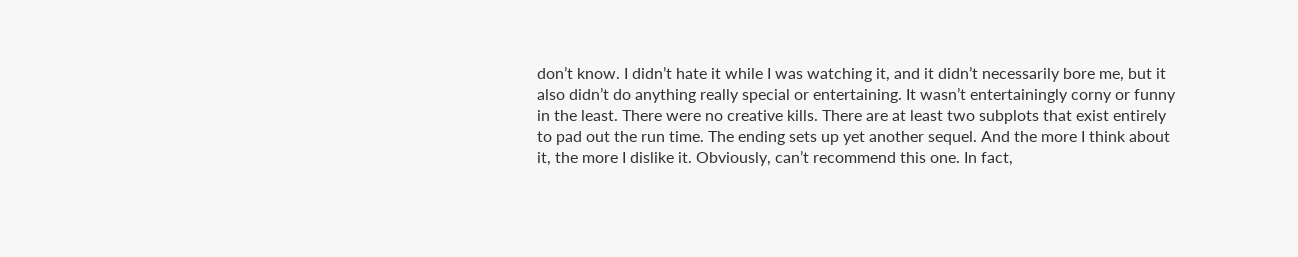don’t know. I didn’t hate it while I was watching it, and it didn’t necessarily bore me, but it also didn’t do anything really special or entertaining. It wasn’t entertainingly corny or funny in the least. There were no creative kills. There are at least two subplots that exist entirely to pad out the run time. The ending sets up yet another sequel. And the more I think about it, the more I dislike it. Obviously, can’t recommend this one. In fact,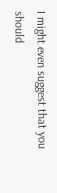I might even suggest that you should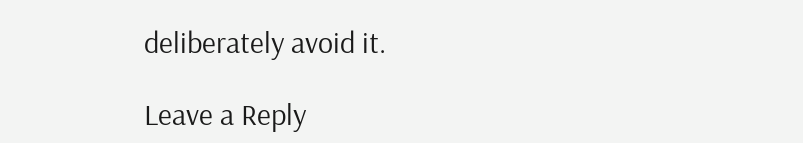deliberately avoid it.

Leave a Reply